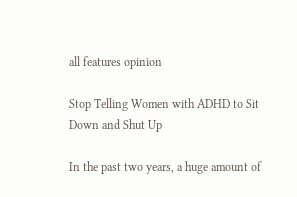all features opinion

Stop Telling Women with ADHD to Sit Down and Shut Up

In the past two years, a huge amount of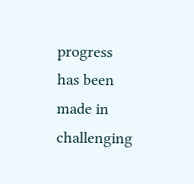progress has been made in challenging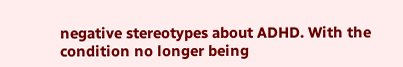negative stereotypes about ADHD. With the condition no longer being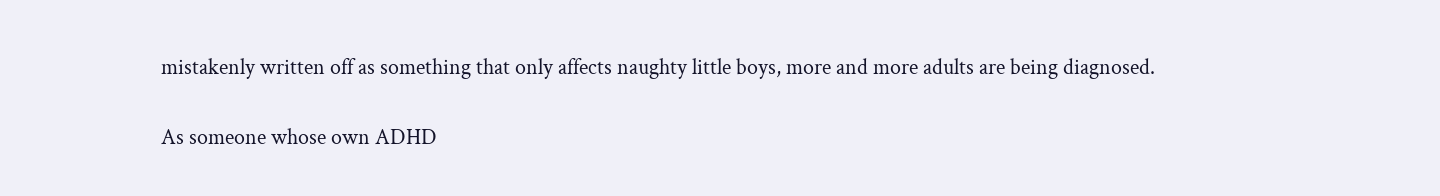mistakenly written off as something that only affects naughty little boys, more and more adults are being diagnosed.

As someone whose own ADHD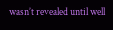wasn’t revealed until well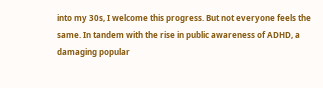into my 30s, I welcome this progress. But not everyone feels the same. In tandem with the rise in public awareness of ADHD, a damaging popular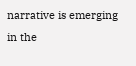narrative is emerging in the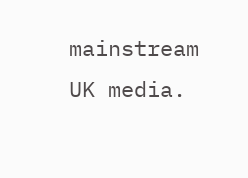mainstream UK media.